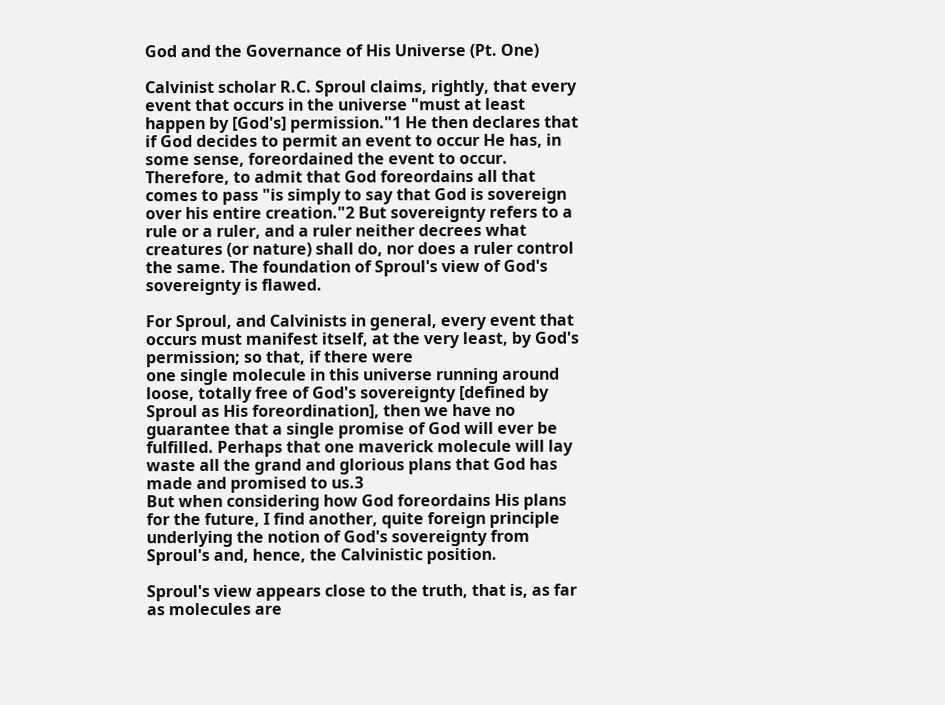God and the Governance of His Universe (Pt. One)

Calvinist scholar R.C. Sproul claims, rightly, that every event that occurs in the universe "must at least happen by [God's] permission."1 He then declares that if God decides to permit an event to occur He has, in some sense, foreordained the event to occur. Therefore, to admit that God foreordains all that comes to pass "is simply to say that God is sovereign over his entire creation."2 But sovereignty refers to a rule or a ruler, and a ruler neither decrees what creatures (or nature) shall do, nor does a ruler control the same. The foundation of Sproul's view of God's sovereignty is flawed.

For Sproul, and Calvinists in general, every event that occurs must manifest itself, at the very least, by God's permission; so that, if there were
one single molecule in this universe running around loose, totally free of God's sovereignty [defined by Sproul as His foreordination], then we have no guarantee that a single promise of God will ever be fulfilled. Perhaps that one maverick molecule will lay waste all the grand and glorious plans that God has made and promised to us.3
But when considering how God foreordains His plans for the future, I find another, quite foreign principle underlying the notion of God's sovereignty from Sproul's and, hence, the Calvinistic position.

Sproul's view appears close to the truth, that is, as far as molecules are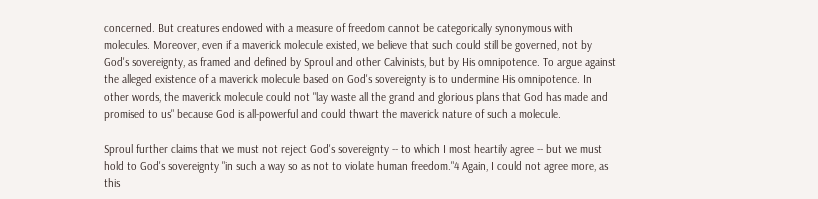concerned. But creatures endowed with a measure of freedom cannot be categorically synonymous with molecules. Moreover, even if a maverick molecule existed, we believe that such could still be governed, not by God's sovereignty, as framed and defined by Sproul and other Calvinists, but by His omnipotence. To argue against the alleged existence of a maverick molecule based on God's sovereignty is to undermine His omnipotence. In other words, the maverick molecule could not "lay waste all the grand and glorious plans that God has made and promised to us" because God is all-powerful and could thwart the maverick nature of such a molecule.

Sproul further claims that we must not reject God's sovereignty -- to which I most heartily agree -- but we must hold to God's sovereignty "in such a way so as not to violate human freedom."4 Again, I could not agree more, as this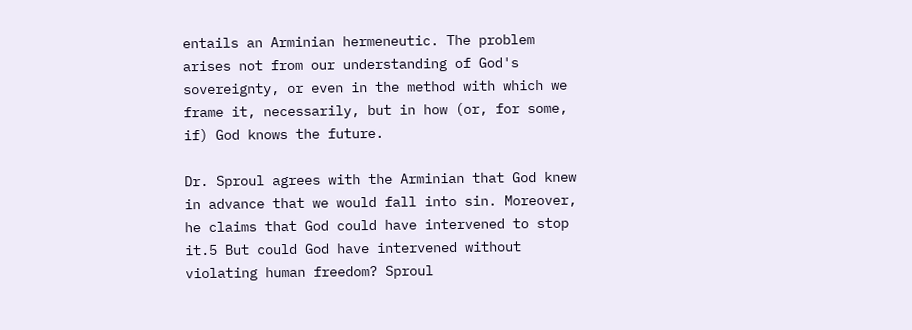entails an Arminian hermeneutic. The problem arises not from our understanding of God's sovereignty, or even in the method with which we frame it, necessarily, but in how (or, for some, if) God knows the future.

Dr. Sproul agrees with the Arminian that God knew in advance that we would fall into sin. Moreover, he claims that God could have intervened to stop it.5 But could God have intervened without violating human freedom? Sproul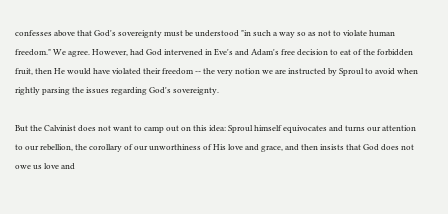confesses above that God's sovereignty must be understood "in such a way so as not to violate human freedom." We agree. However, had God intervened in Eve's and Adam's free decision to eat of the forbidden fruit, then He would have violated their freedom -- the very notion we are instructed by Sproul to avoid when rightly parsing the issues regarding God's sovereignty.

But the Calvinist does not want to camp out on this idea: Sproul himself equivocates and turns our attention to our rebellion, the corollary of our unworthiness of His love and grace, and then insists that God does not owe us love and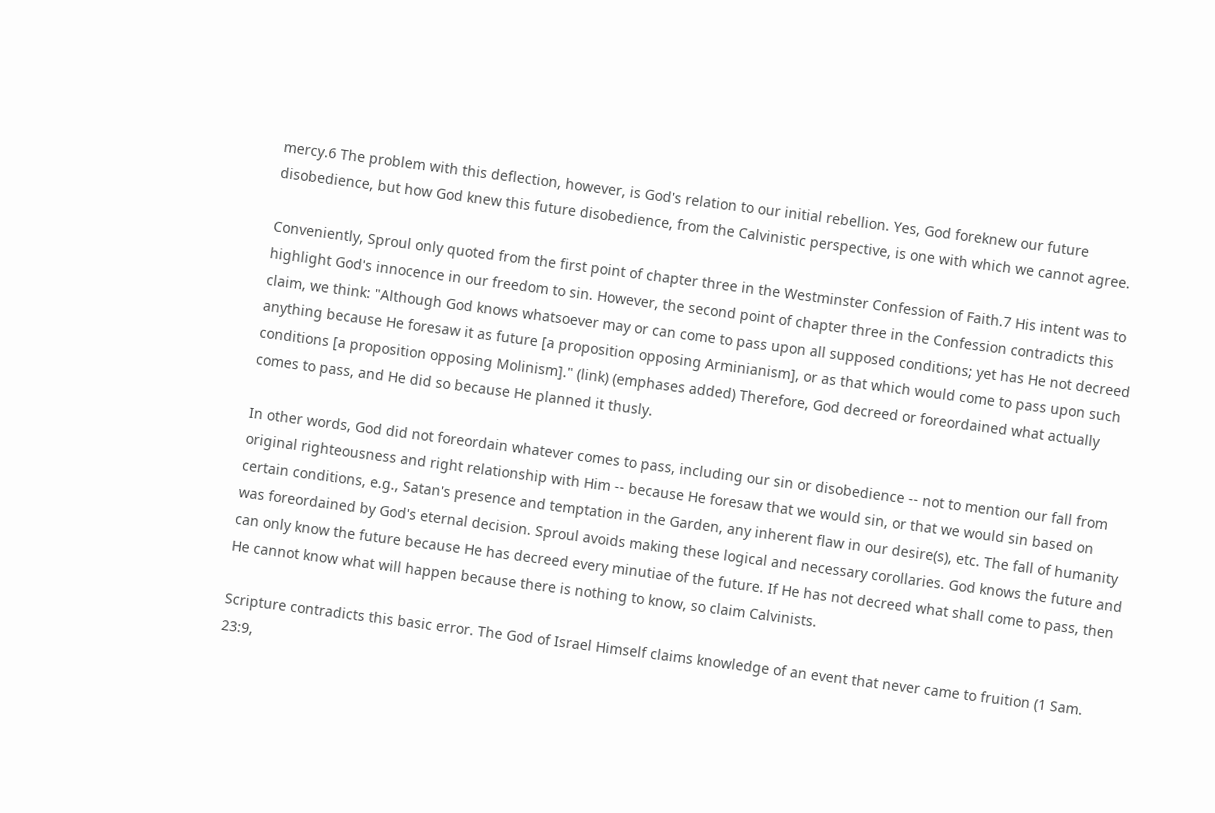mercy.6 The problem with this deflection, however, is God's relation to our initial rebellion. Yes, God foreknew our future disobedience, but how God knew this future disobedience, from the Calvinistic perspective, is one with which we cannot agree.

Conveniently, Sproul only quoted from the first point of chapter three in the Westminster Confession of Faith.7 His intent was to highlight God's innocence in our freedom to sin. However, the second point of chapter three in the Confession contradicts this claim, we think: "Although God knows whatsoever may or can come to pass upon all supposed conditions; yet has He not decreed anything because He foresaw it as future [a proposition opposing Arminianism], or as that which would come to pass upon such conditions [a proposition opposing Molinism]." (link) (emphases added) Therefore, God decreed or foreordained what actually comes to pass, and He did so because He planned it thusly.

In other words, God did not foreordain whatever comes to pass, including our sin or disobedience -- not to mention our fall from original righteousness and right relationship with Him -- because He foresaw that we would sin, or that we would sin based on certain conditions, e.g., Satan's presence and temptation in the Garden, any inherent flaw in our desire(s), etc. The fall of humanity was foreordained by God's eternal decision. Sproul avoids making these logical and necessary corollaries. God knows the future and can only know the future because He has decreed every minutiae of the future. If He has not decreed what shall come to pass, then He cannot know what will happen because there is nothing to know, so claim Calvinists.

Scripture contradicts this basic error. The God of Israel Himself claims knowledge of an event that never came to fruition (1 Sam. 23:9,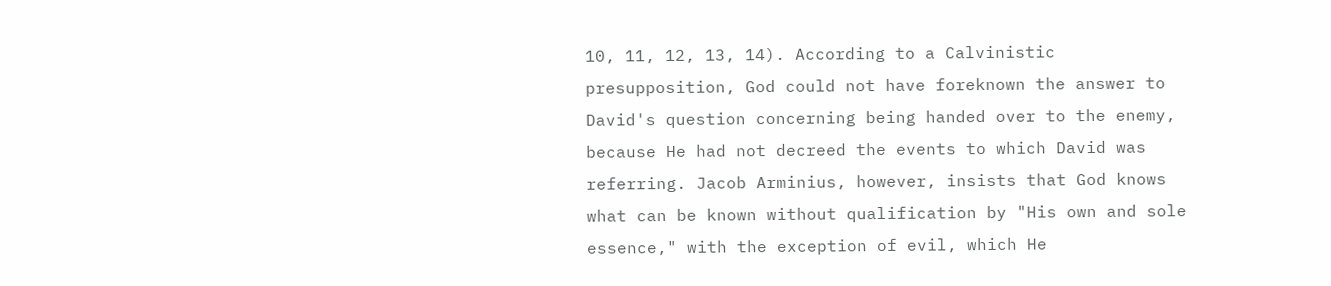10, 11, 12, 13, 14). According to a Calvinistic presupposition, God could not have foreknown the answer to David's question concerning being handed over to the enemy, because He had not decreed the events to which David was referring. Jacob Arminius, however, insists that God knows what can be known without qualification by "His own and sole essence," with the exception of evil, which He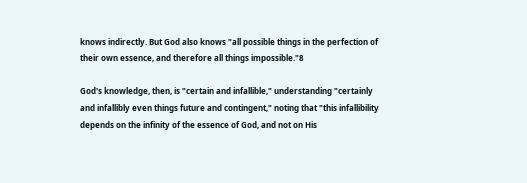knows indirectly. But God also knows "all possible things in the perfection of their own essence, and therefore all things impossible."8

God's knowledge, then, is "certain and infallible," understanding "certainly and infallibly even things future and contingent," noting that "this infallibility depends on the infinity of the essence of God, and not on His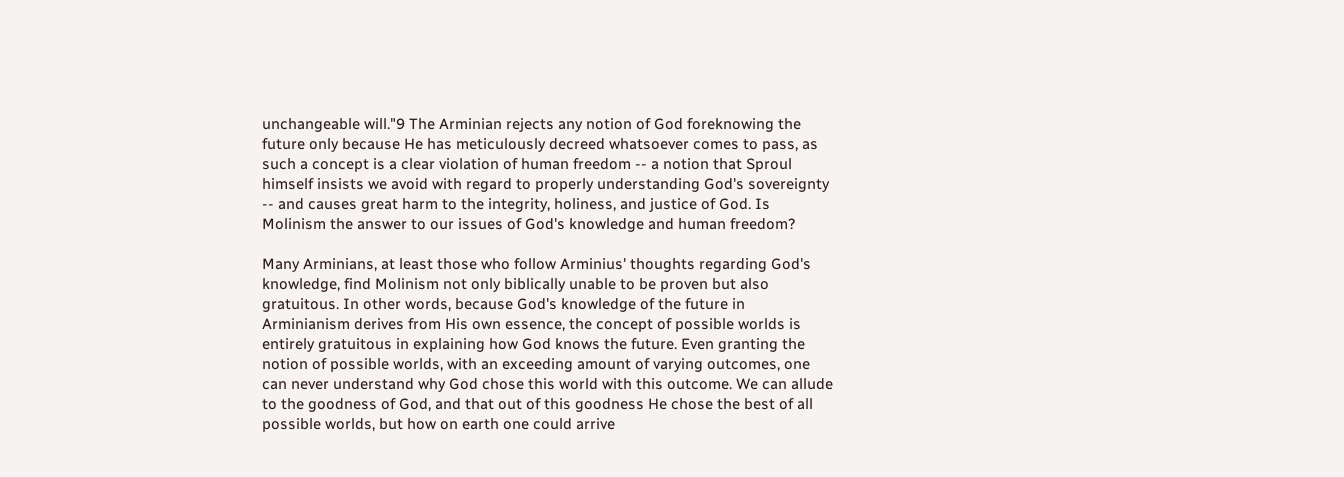unchangeable will."9 The Arminian rejects any notion of God foreknowing the future only because He has meticulously decreed whatsoever comes to pass, as such a concept is a clear violation of human freedom -- a notion that Sproul himself insists we avoid with regard to properly understanding God's sovereignty -- and causes great harm to the integrity, holiness, and justice of God. Is Molinism the answer to our issues of God's knowledge and human freedom?

Many Arminians, at least those who follow Arminius' thoughts regarding God's knowledge, find Molinism not only biblically unable to be proven but also gratuitous. In other words, because God's knowledge of the future in Arminianism derives from His own essence, the concept of possible worlds is entirely gratuitous in explaining how God knows the future. Even granting the notion of possible worlds, with an exceeding amount of varying outcomes, one can never understand why God chose this world with this outcome. We can allude to the goodness of God, and that out of this goodness He chose the best of all possible worlds, but how on earth one could arrive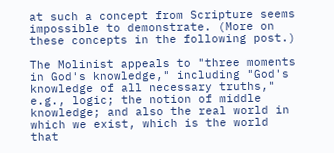at such a concept from Scripture seems impossible to demonstrate. (More on these concepts in the following post.)

The Molinist appeals to "three moments in God's knowledge," including "God's knowledge of all necessary truths," e.g., logic; the notion of middle knowledge; and also the real world in which we exist, which is the world that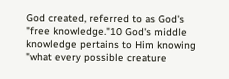God created, referred to as God's "free knowledge."10 God's middle knowledge pertains to Him knowing "what every possible creature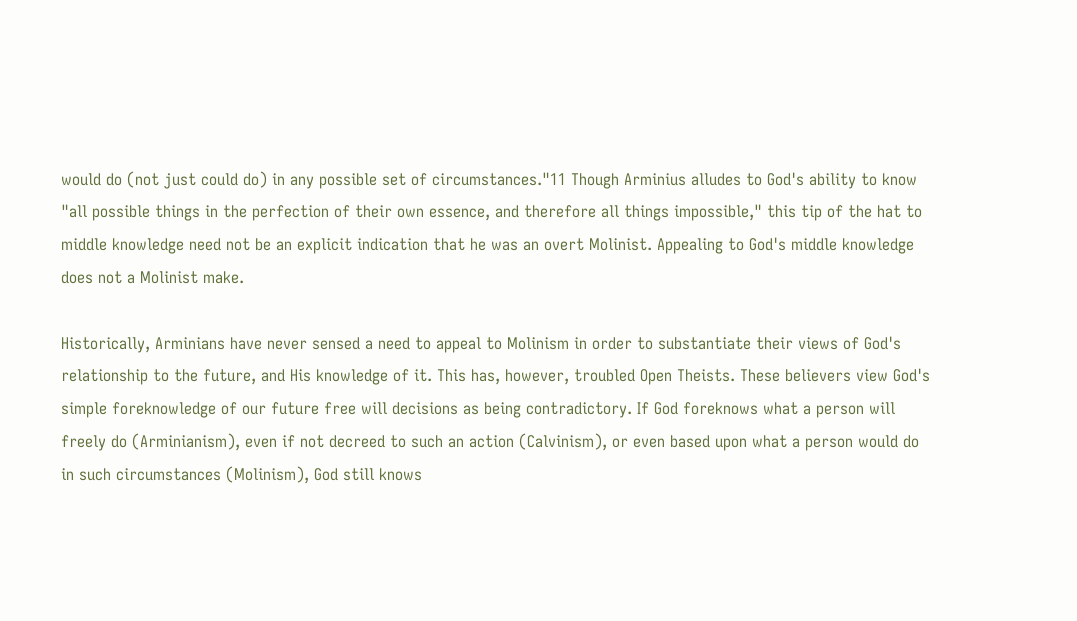would do (not just could do) in any possible set of circumstances."11 Though Arminius alludes to God's ability to know "all possible things in the perfection of their own essence, and therefore all things impossible," this tip of the hat to middle knowledge need not be an explicit indication that he was an overt Molinist. Appealing to God's middle knowledge does not a Molinist make.

Historically, Arminians have never sensed a need to appeal to Molinism in order to substantiate their views of God's relationship to the future, and His knowledge of it. This has, however, troubled Open Theists. These believers view God's simple foreknowledge of our future free will decisions as being contradictory. If God foreknows what a person will freely do (Arminianism), even if not decreed to such an action (Calvinism), or even based upon what a person would do in such circumstances (Molinism), God still knows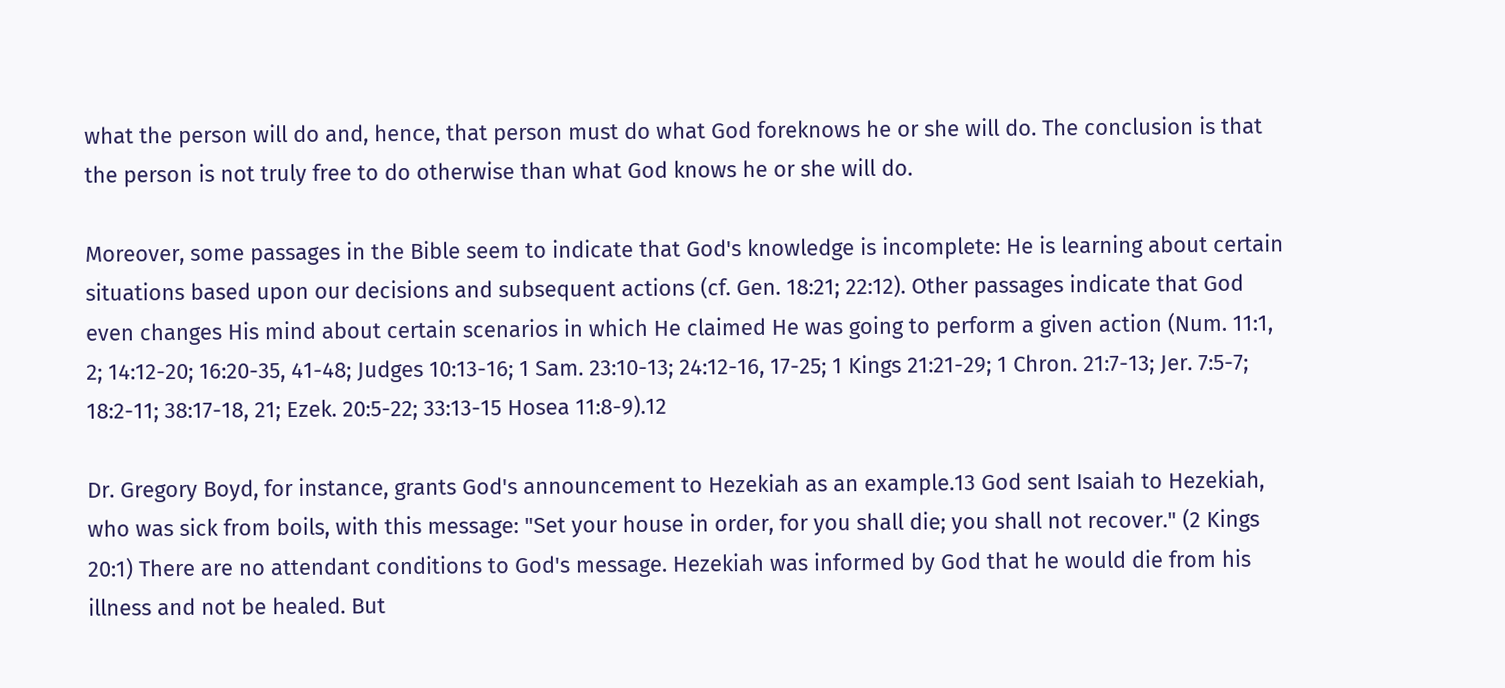what the person will do and, hence, that person must do what God foreknows he or she will do. The conclusion is that the person is not truly free to do otherwise than what God knows he or she will do.

Moreover, some passages in the Bible seem to indicate that God's knowledge is incomplete: He is learning about certain situations based upon our decisions and subsequent actions (cf. Gen. 18:21; 22:12). Other passages indicate that God even changes His mind about certain scenarios in which He claimed He was going to perform a given action (Num. 11:1, 2; 14:12-20; 16:20-35, 41-48; Judges 10:13-16; 1 Sam. 23:10-13; 24:12-16, 17-25; 1 Kings 21:21-29; 1 Chron. 21:7-13; Jer. 7:5-7; 18:2-11; 38:17-18, 21; Ezek. 20:5-22; 33:13-15 Hosea 11:8-9).12

Dr. Gregory Boyd, for instance, grants God's announcement to Hezekiah as an example.13 God sent Isaiah to Hezekiah, who was sick from boils, with this message: "Set your house in order, for you shall die; you shall not recover." (2 Kings 20:1) There are no attendant conditions to God's message. Hezekiah was informed by God that he would die from his illness and not be healed. But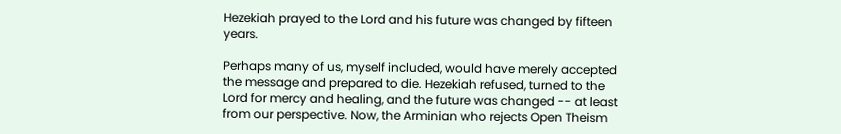Hezekiah prayed to the Lord and his future was changed by fifteen years.

Perhaps many of us, myself included, would have merely accepted the message and prepared to die. Hezekiah refused, turned to the Lord for mercy and healing, and the future was changed -- at least from our perspective. Now, the Arminian who rejects Open Theism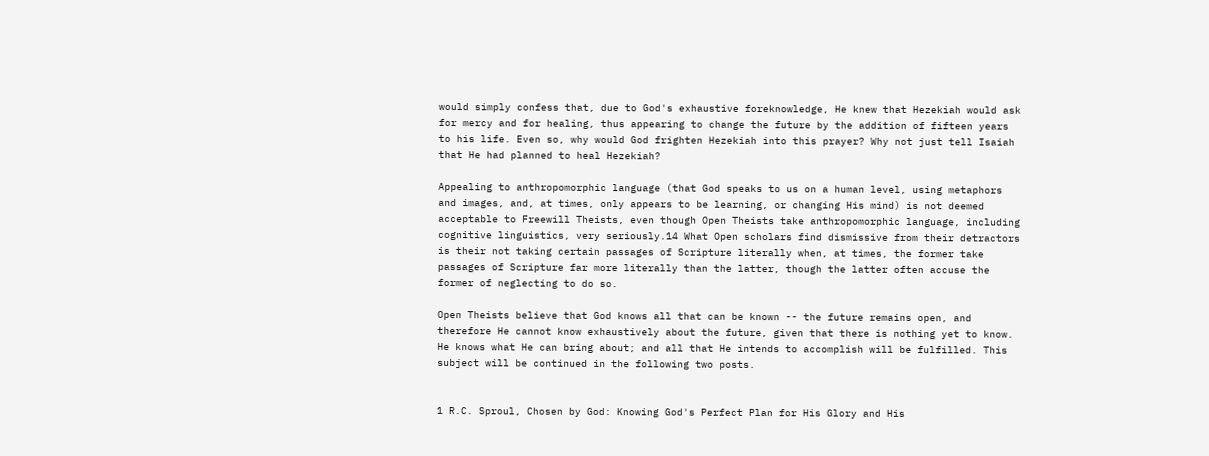would simply confess that, due to God's exhaustive foreknowledge, He knew that Hezekiah would ask for mercy and for healing, thus appearing to change the future by the addition of fifteen years to his life. Even so, why would God frighten Hezekiah into this prayer? Why not just tell Isaiah that He had planned to heal Hezekiah?

Appealing to anthropomorphic language (that God speaks to us on a human level, using metaphors and images, and, at times, only appears to be learning, or changing His mind) is not deemed acceptable to Freewill Theists, even though Open Theists take anthropomorphic language, including cognitive linguistics, very seriously.14 What Open scholars find dismissive from their detractors is their not taking certain passages of Scripture literally when, at times, the former take passages of Scripture far more literally than the latter, though the latter often accuse the former of neglecting to do so.

Open Theists believe that God knows all that can be known -- the future remains open, and therefore He cannot know exhaustively about the future, given that there is nothing yet to know. He knows what He can bring about; and all that He intends to accomplish will be fulfilled. This subject will be continued in the following two posts.


1 R.C. Sproul, Chosen by God: Knowing God's Perfect Plan for His Glory and His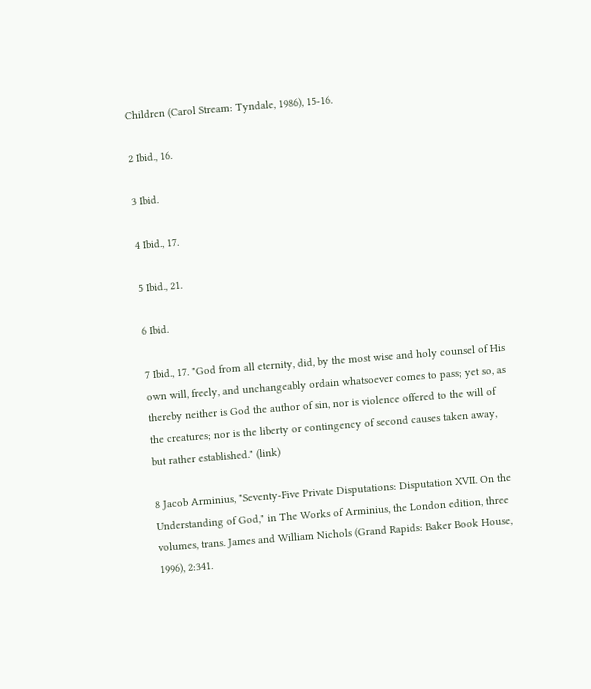Children (Carol Stream: Tyndale, 1986), 15-16.

2 Ibid., 16.

3 Ibid.

4 Ibid., 17.

5 Ibid., 21.

6 Ibid.

7 Ibid., 17. "God from all eternity, did, by the most wise and holy counsel of His own will, freely, and unchangeably ordain whatsoever comes to pass; yet so, as thereby neither is God the author of sin, nor is violence offered to the will of the creatures; nor is the liberty or contingency of second causes taken away, but rather established." (link)

8 Jacob Arminius, "Seventy-Five Private Disputations: Disputation XVII. On the Understanding of God," in The Works of Arminius, the London edition, three volumes, trans. James and William Nichols (Grand Rapids: Baker Book House, 1996), 2:341.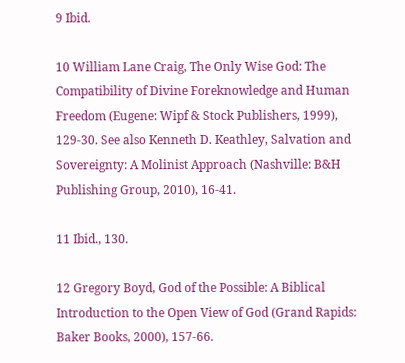9 Ibid.

10 William Lane Craig, The Only Wise God: The Compatibility of Divine Foreknowledge and Human Freedom (Eugene: Wipf & Stock Publishers, 1999), 129-30. See also Kenneth D. Keathley, Salvation and Sovereignty: A Molinist Approach (Nashville: B&H Publishing Group, 2010), 16-41.

11 Ibid., 130.

12 Gregory Boyd, God of the Possible: A Biblical Introduction to the Open View of God (Grand Rapids: Baker Books, 2000), 157-66.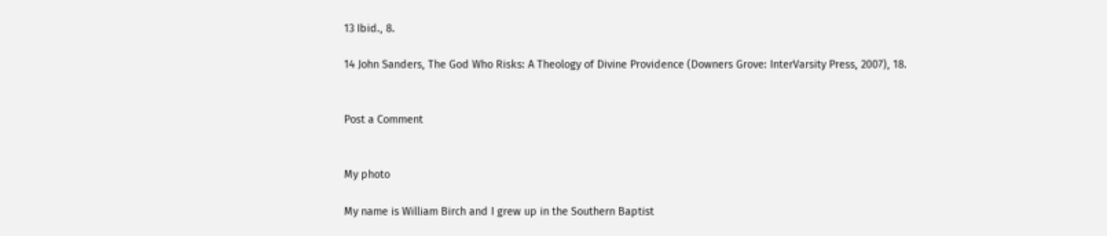13 Ibid., 8.

14 John Sanders, The God Who Risks: A Theology of Divine Providence (Downers Grove: InterVarsity Press, 2007), 18.


Post a Comment


My photo

My name is William Birch and I grew up in the Southern Baptist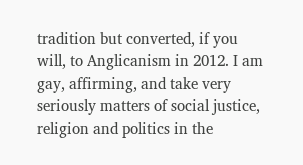tradition but converted, if you will, to Anglicanism in 2012. I am gay, affirming, and take very seriously matters of social justice, religion and politics in the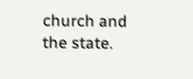church and the state.